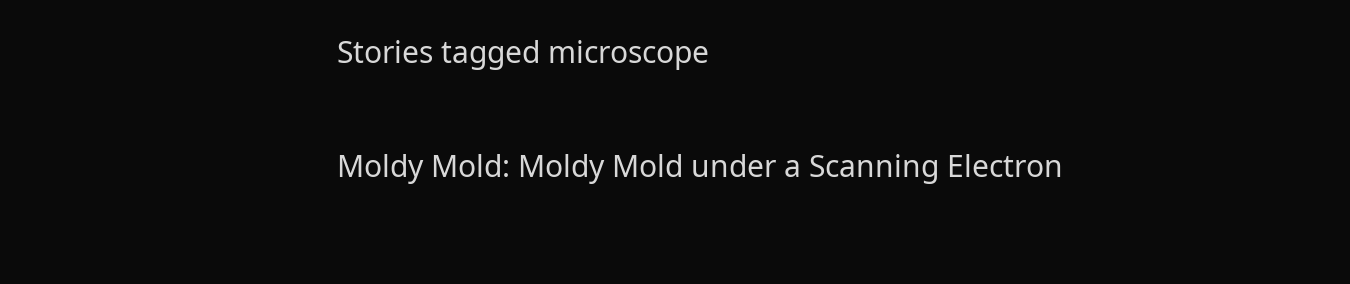Stories tagged microscope

Moldy Mold: Moldy Mold under a Scanning Electron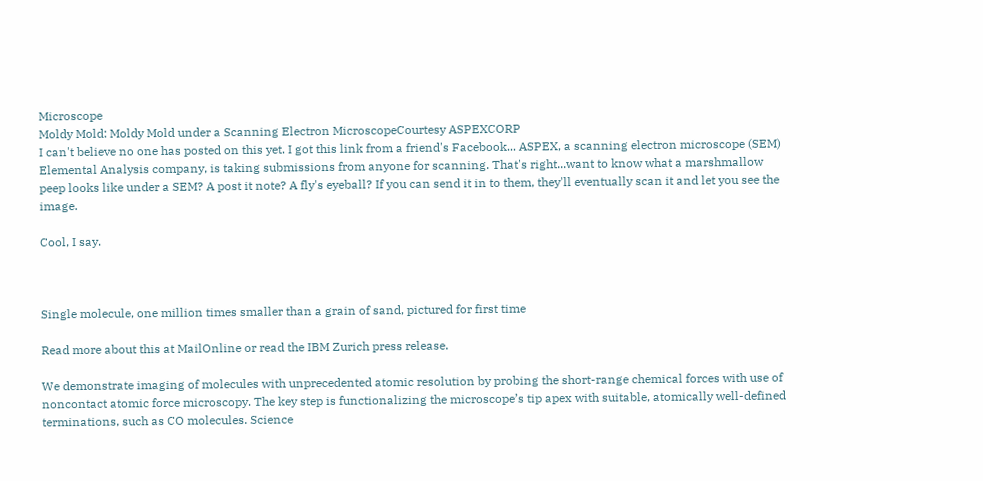Microscope
Moldy Mold: Moldy Mold under a Scanning Electron MicroscopeCourtesy ASPEXCORP
I can't believe no one has posted on this yet. I got this link from a friend's Facebook... ASPEX, a scanning electron microscope (SEM) Elemental Analysis company, is taking submissions from anyone for scanning. That's right...want to know what a marshmallow peep looks like under a SEM? A post it note? A fly's eyeball? If you can send it in to them, they'll eventually scan it and let you see the image.

Cool, I say.



Single molecule, one million times smaller than a grain of sand, pictured for first time

Read more about this at MailOnline or read the IBM Zurich press release.

We demonstrate imaging of molecules with unprecedented atomic resolution by probing the short-range chemical forces with use of noncontact atomic force microscopy. The key step is functionalizing the microscope’s tip apex with suitable, atomically well-defined terminations, such as CO molecules. Science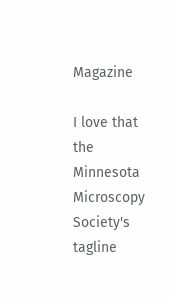Magazine

I love that the Minnesota Microscopy Society's tagline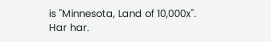is "Minnesota, Land of 10,000x". Har har.